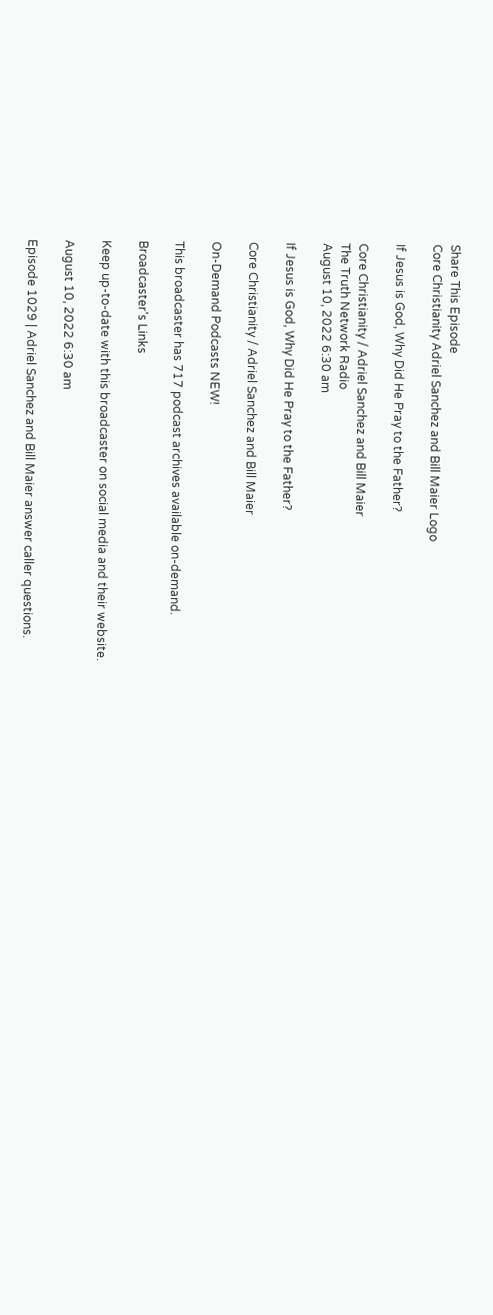Share This Episode
Core Christianity Adriel Sanchez and Bill Maier Logo

If Jesus is God, Why Did He Pray to the Father?

Core Christianity / Adriel Sanchez and Bill Maier
The Truth Network Radio
August 10, 2022 6:30 am

If Jesus is God, Why Did He Pray to the Father?

Core Christianity / Adriel Sanchez and Bill Maier

On-Demand Podcasts NEW!

This broadcaster has 717 podcast archives available on-demand.

Broadcaster's Links

Keep up-to-date with this broadcaster on social media and their website.

August 10, 2022 6:30 am

Episode 1029 | Adriel Sanchez and Bill Maier answer caller questions.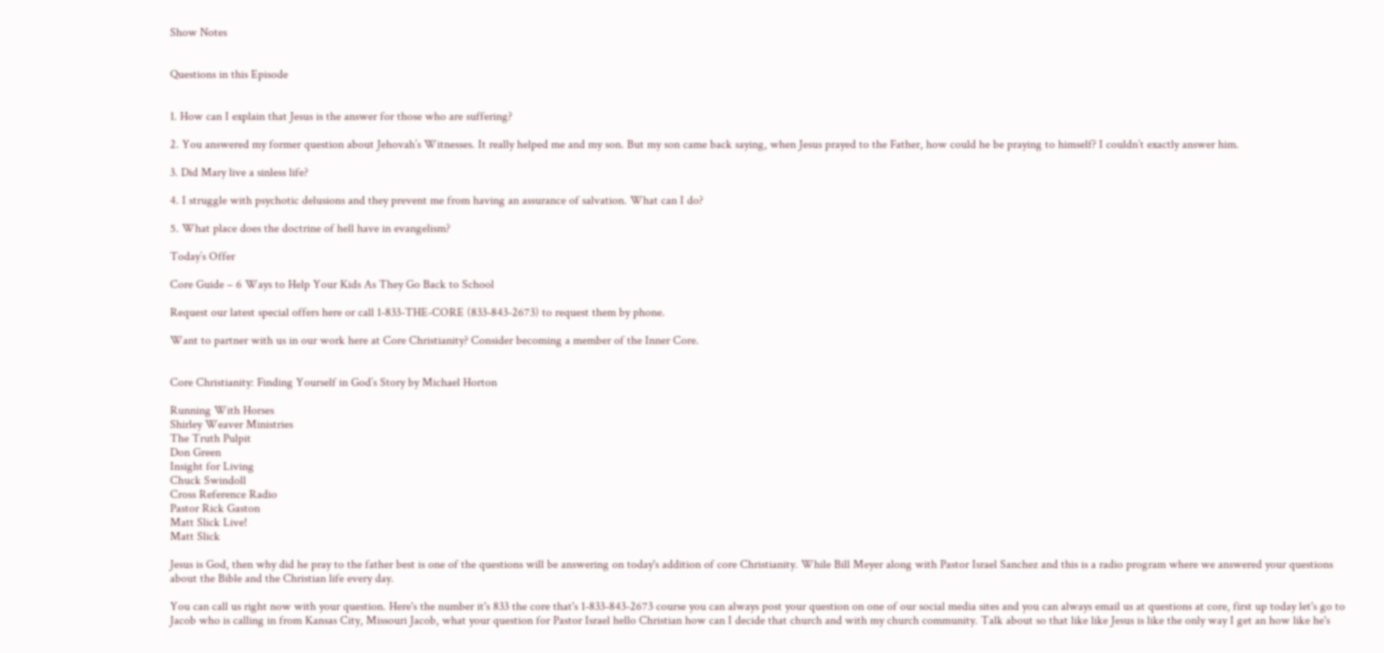Show Notes


Questions in this Episode


1. How can I explain that Jesus is the answer for those who are suffering?

2. You answered my former question about Jehovah’s Witnesses. It really helped me and my son. But my son came back saying, when Jesus prayed to the Father, how could he be praying to himself? I couldn’t exactly answer him.

3. Did Mary live a sinless life?

4. I struggle with psychotic delusions and they prevent me from having an assurance of salvation. What can I do?

5. What place does the doctrine of hell have in evangelism?

Today’s Offer

Core Guide – 6 Ways to Help Your Kids As They Go Back to School

Request our latest special offers here or call 1-833-THE-CORE (833-843-2673) to request them by phone.

Want to partner with us in our work here at Core Christianity? Consider becoming a member of the Inner Core.


Core Christianity: Finding Yourself in God’s Story by Michael Horton

Running With Horses
Shirley Weaver Ministries
The Truth Pulpit
Don Green
Insight for Living
Chuck Swindoll
Cross Reference Radio
Pastor Rick Gaston
Matt Slick Live!
Matt Slick

Jesus is God, then why did he pray to the father best is one of the questions will be answering on today's addition of core Christianity. While Bill Meyer along with Pastor Israel Sanchez and this is a radio program where we answered your questions about the Bible and the Christian life every day.

You can call us right now with your question. Here's the number it's 833 the core that's 1-833-843-2673 course you can always post your question on one of our social media sites and you can always email us at questions at core, first up today let's go to Jacob who is calling in from Kansas City, Missouri Jacob, what your question for Pastor Israel hello Christian how can I decide that church and with my church community. Talk about so that like like Jesus is like the only way I get an how like he's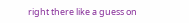right there like a guess on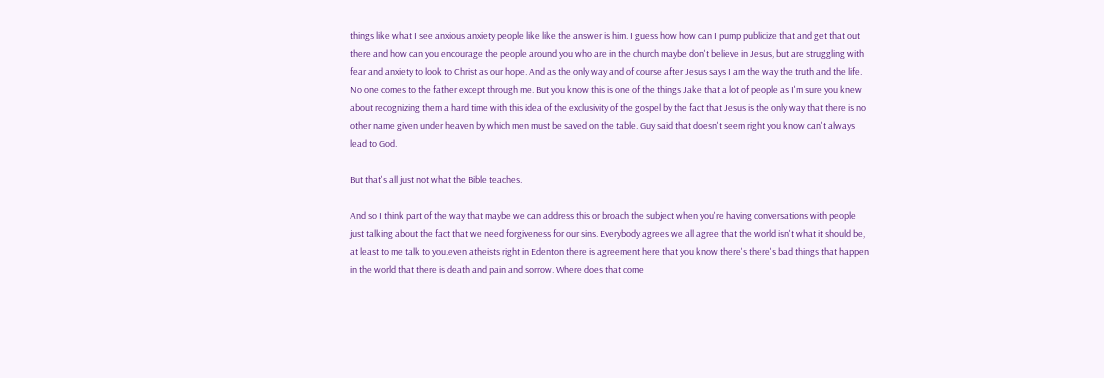things like what I see anxious anxiety people like like the answer is him. I guess how how can I pump publicize that and get that out there and how can you encourage the people around you who are in the church maybe don't believe in Jesus, but are struggling with fear and anxiety to look to Christ as our hope. And as the only way and of course after Jesus says I am the way the truth and the life. No one comes to the father except through me. But you know this is one of the things Jake that a lot of people as I'm sure you knew about recognizing them a hard time with this idea of the exclusivity of the gospel by the fact that Jesus is the only way that there is no other name given under heaven by which men must be saved on the table. Guy said that doesn't seem right you know can't always lead to God.

But that's all just not what the Bible teaches.

And so I think part of the way that maybe we can address this or broach the subject when you're having conversations with people just talking about the fact that we need forgiveness for our sins. Everybody agrees we all agree that the world isn't what it should be, at least to me talk to you.even atheists right in Edenton there is agreement here that you know there's there's bad things that happen in the world that there is death and pain and sorrow. Where does that come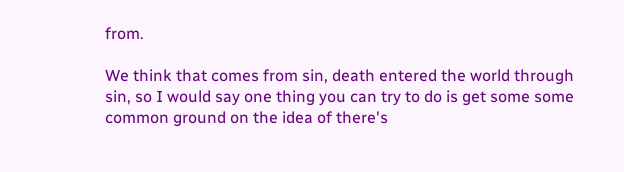from.

We think that comes from sin, death entered the world through sin, so I would say one thing you can try to do is get some some common ground on the idea of there's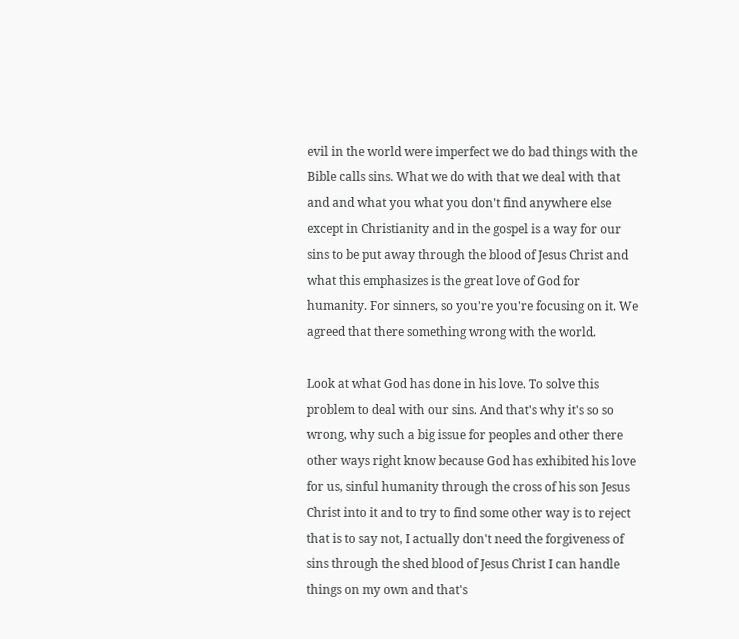evil in the world were imperfect we do bad things with the Bible calls sins. What we do with that we deal with that and and what you what you don't find anywhere else except in Christianity and in the gospel is a way for our sins to be put away through the blood of Jesus Christ and what this emphasizes is the great love of God for humanity. For sinners, so you're you're focusing on it. We agreed that there something wrong with the world.

Look at what God has done in his love. To solve this problem to deal with our sins. And that's why it's so so wrong, why such a big issue for peoples and other there other ways right know because God has exhibited his love for us, sinful humanity through the cross of his son Jesus Christ into it and to try to find some other way is to reject that is to say not, I actually don't need the forgiveness of sins through the shed blood of Jesus Christ I can handle things on my own and that's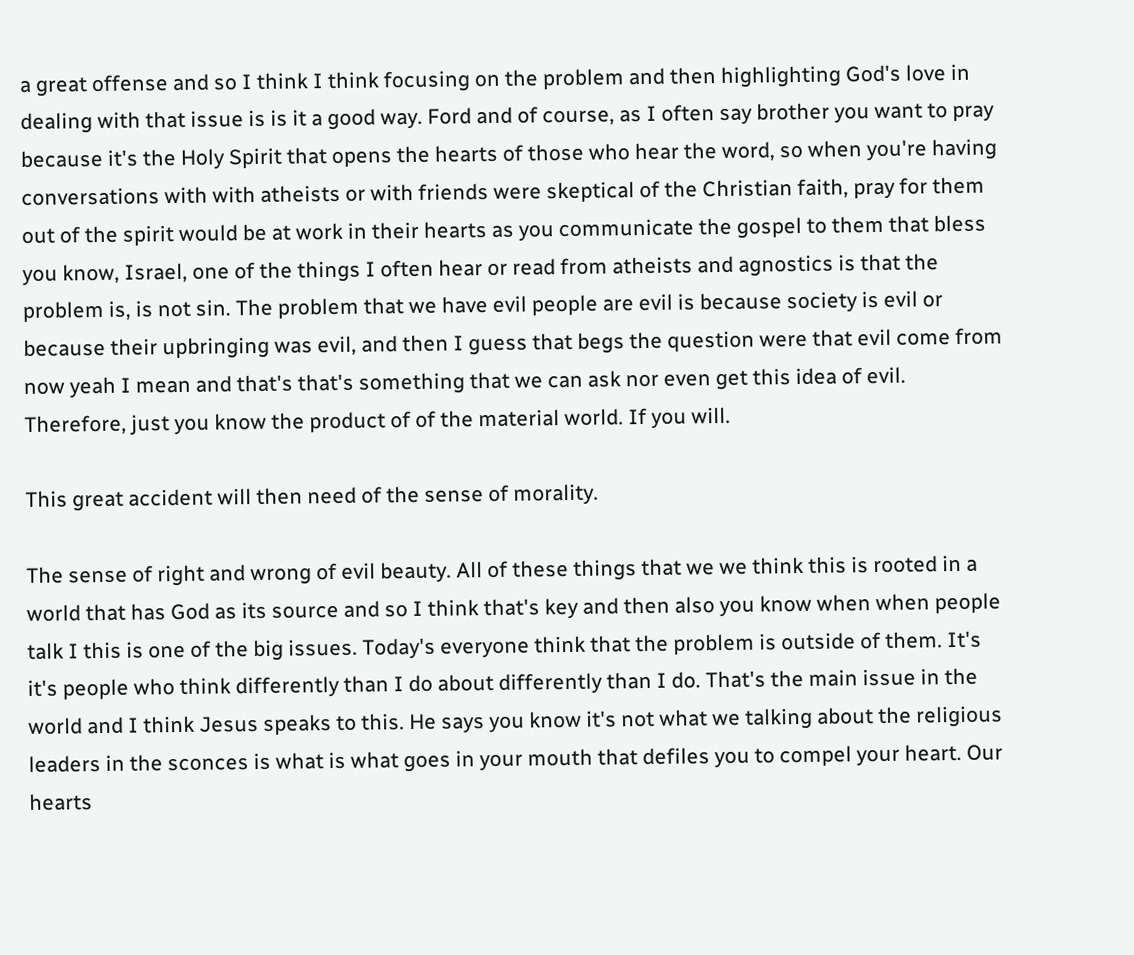a great offense and so I think I think focusing on the problem and then highlighting God's love in dealing with that issue is is it a good way. Ford and of course, as I often say brother you want to pray because it's the Holy Spirit that opens the hearts of those who hear the word, so when you're having conversations with with atheists or with friends were skeptical of the Christian faith, pray for them out of the spirit would be at work in their hearts as you communicate the gospel to them that bless you know, Israel, one of the things I often hear or read from atheists and agnostics is that the problem is, is not sin. The problem that we have evil people are evil is because society is evil or because their upbringing was evil, and then I guess that begs the question were that evil come from now yeah I mean and that's that's something that we can ask nor even get this idea of evil. Therefore, just you know the product of of the material world. If you will.

This great accident will then need of the sense of morality.

The sense of right and wrong of evil beauty. All of these things that we we think this is rooted in a world that has God as its source and so I think that's key and then also you know when when people talk I this is one of the big issues. Today's everyone think that the problem is outside of them. It's it's people who think differently than I do about differently than I do. That's the main issue in the world and I think Jesus speaks to this. He says you know it's not what we talking about the religious leaders in the sconces is what is what goes in your mouth that defiles you to compel your heart. Our hearts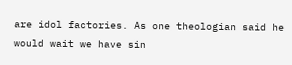are idol factories. As one theologian said he would wait we have sin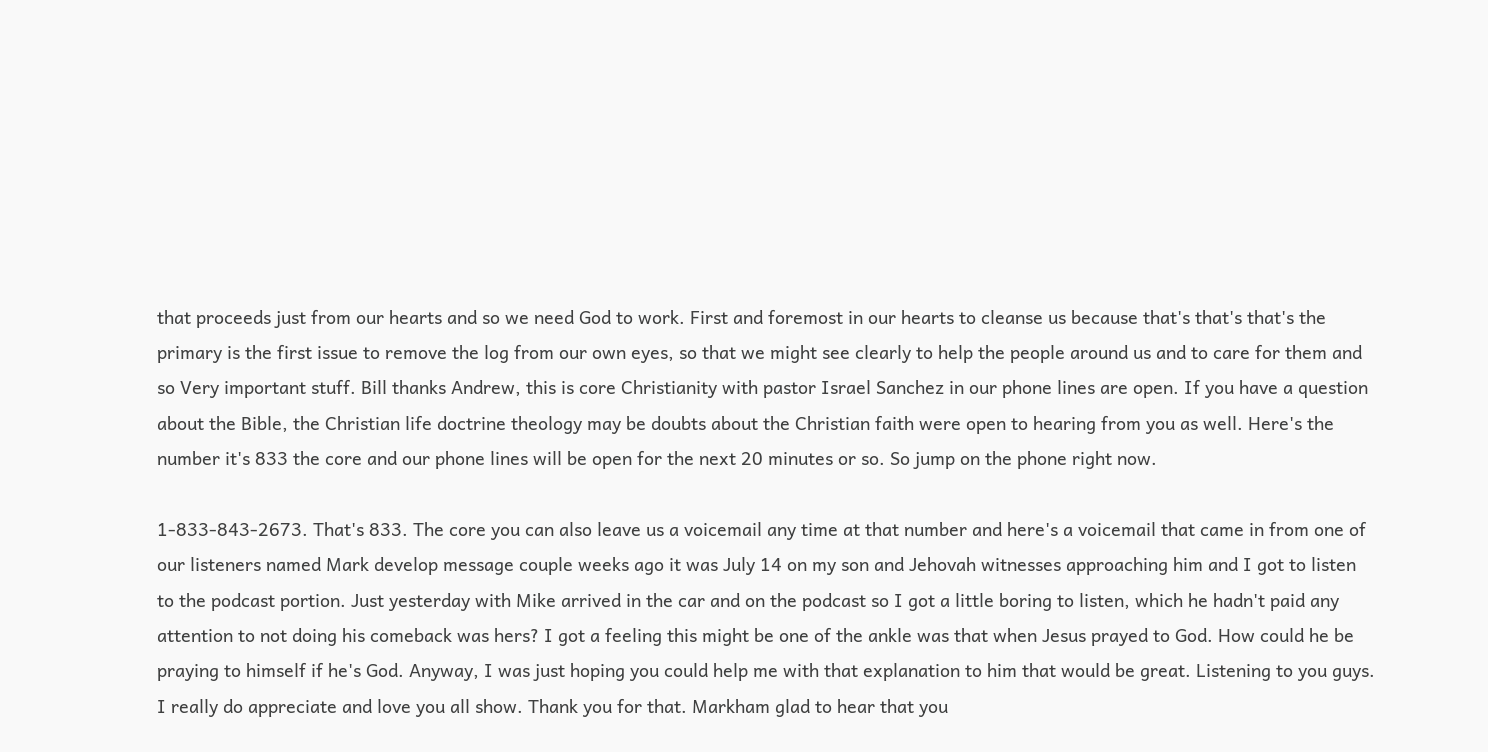that proceeds just from our hearts and so we need God to work. First and foremost in our hearts to cleanse us because that's that's that's the primary is the first issue to remove the log from our own eyes, so that we might see clearly to help the people around us and to care for them and so Very important stuff. Bill thanks Andrew, this is core Christianity with pastor Israel Sanchez in our phone lines are open. If you have a question about the Bible, the Christian life doctrine theology may be doubts about the Christian faith were open to hearing from you as well. Here's the number it's 833 the core and our phone lines will be open for the next 20 minutes or so. So jump on the phone right now.

1-833-843-2673. That's 833. The core you can also leave us a voicemail any time at that number and here's a voicemail that came in from one of our listeners named Mark develop message couple weeks ago it was July 14 on my son and Jehovah witnesses approaching him and I got to listen to the podcast portion. Just yesterday with Mike arrived in the car and on the podcast so I got a little boring to listen, which he hadn't paid any attention to not doing his comeback was hers? I got a feeling this might be one of the ankle was that when Jesus prayed to God. How could he be praying to himself if he's God. Anyway, I was just hoping you could help me with that explanation to him that would be great. Listening to you guys. I really do appreciate and love you all show. Thank you for that. Markham glad to hear that you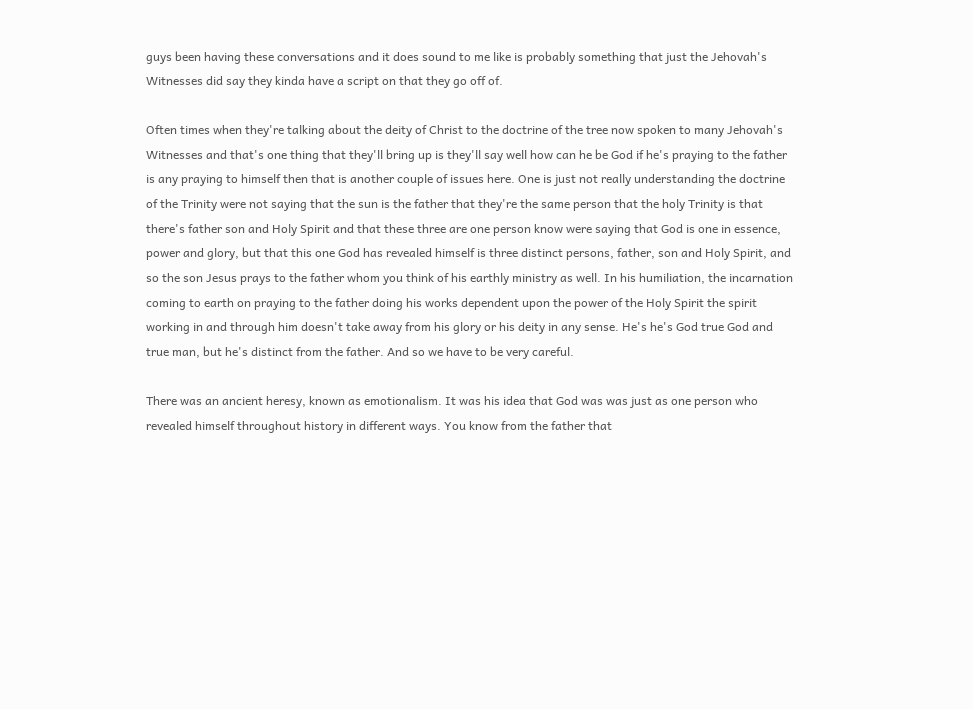guys been having these conversations and it does sound to me like is probably something that just the Jehovah's Witnesses did say they kinda have a script on that they go off of.

Often times when they're talking about the deity of Christ to the doctrine of the tree now spoken to many Jehovah's Witnesses and that's one thing that they'll bring up is they'll say well how can he be God if he's praying to the father is any praying to himself then that is another couple of issues here. One is just not really understanding the doctrine of the Trinity were not saying that the sun is the father that they're the same person that the holy Trinity is that there's father son and Holy Spirit and that these three are one person know were saying that God is one in essence, power and glory, but that this one God has revealed himself is three distinct persons, father, son and Holy Spirit, and so the son Jesus prays to the father whom you think of his earthly ministry as well. In his humiliation, the incarnation coming to earth on praying to the father doing his works dependent upon the power of the Holy Spirit the spirit working in and through him doesn't take away from his glory or his deity in any sense. He's he's God true God and true man, but he's distinct from the father. And so we have to be very careful.

There was an ancient heresy, known as emotionalism. It was his idea that God was was just as one person who revealed himself throughout history in different ways. You know from the father that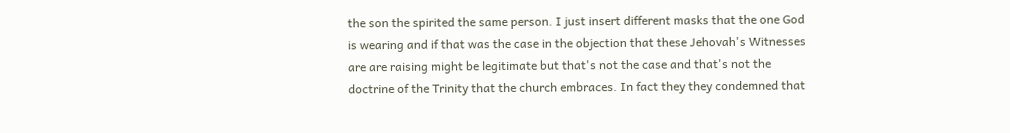the son the spirited the same person. I just insert different masks that the one God is wearing and if that was the case in the objection that these Jehovah's Witnesses are are raising might be legitimate but that's not the case and that's not the doctrine of the Trinity that the church embraces. In fact they they condemned that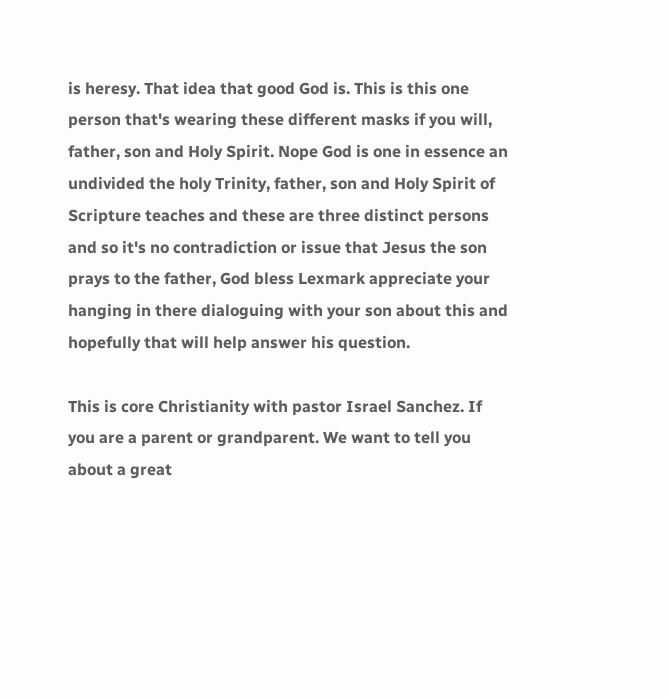is heresy. That idea that good God is. This is this one person that's wearing these different masks if you will, father, son and Holy Spirit. Nope God is one in essence an undivided the holy Trinity, father, son and Holy Spirit of Scripture teaches and these are three distinct persons and so it's no contradiction or issue that Jesus the son prays to the father, God bless Lexmark appreciate your hanging in there dialoguing with your son about this and hopefully that will help answer his question.

This is core Christianity with pastor Israel Sanchez. If you are a parent or grandparent. We want to tell you about a great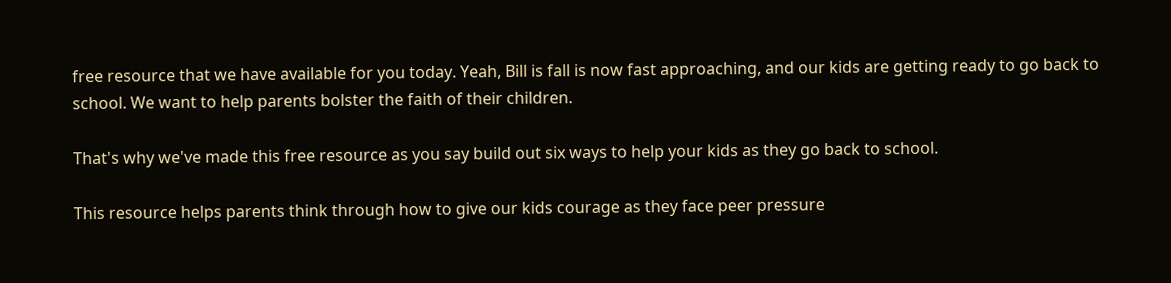free resource that we have available for you today. Yeah, Bill is fall is now fast approaching, and our kids are getting ready to go back to school. We want to help parents bolster the faith of their children.

That's why we've made this free resource as you say build out six ways to help your kids as they go back to school.

This resource helps parents think through how to give our kids courage as they face peer pressure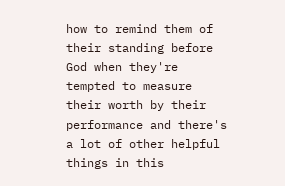how to remind them of their standing before God when they're tempted to measure their worth by their performance and there's a lot of other helpful things in this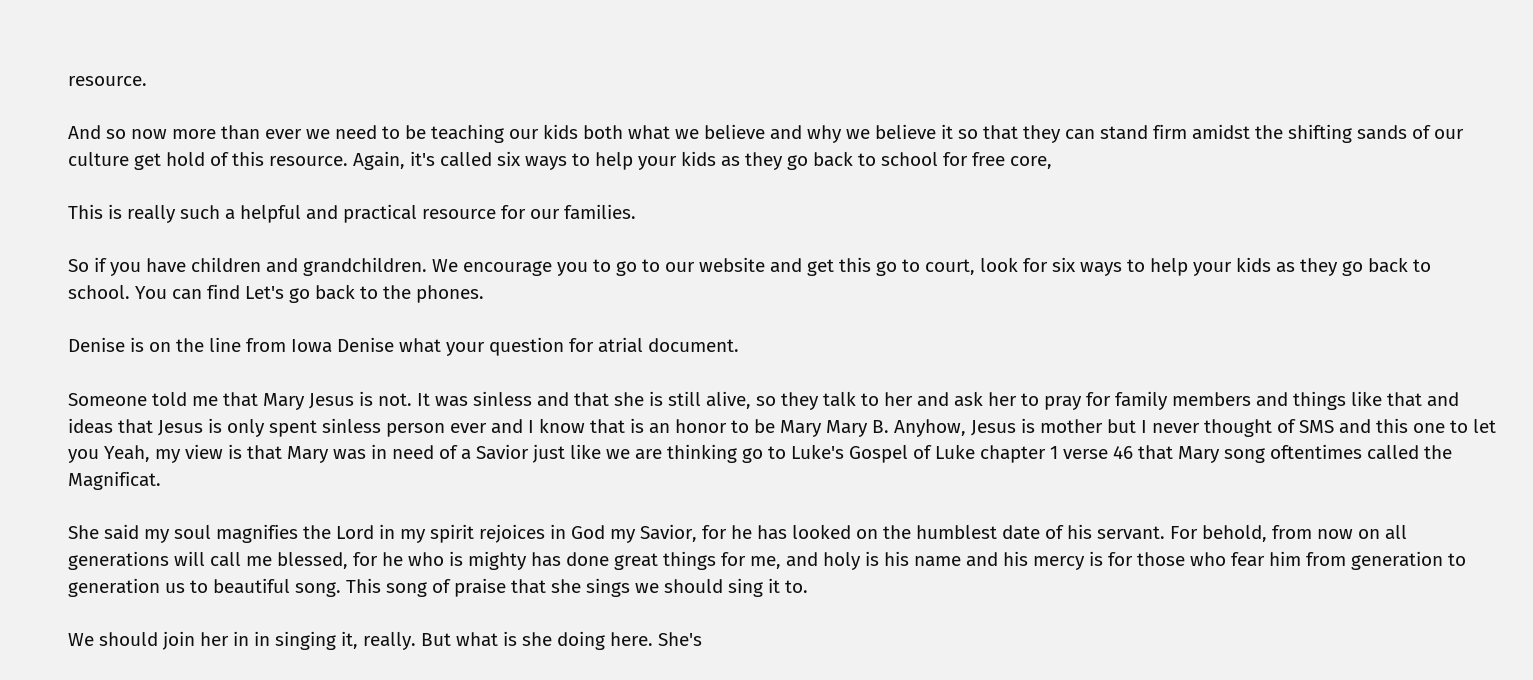resource.

And so now more than ever we need to be teaching our kids both what we believe and why we believe it so that they can stand firm amidst the shifting sands of our culture get hold of this resource. Again, it's called six ways to help your kids as they go back to school for free core,

This is really such a helpful and practical resource for our families.

So if you have children and grandchildren. We encourage you to go to our website and get this go to court, look for six ways to help your kids as they go back to school. You can find Let's go back to the phones.

Denise is on the line from Iowa Denise what your question for atrial document.

Someone told me that Mary Jesus is not. It was sinless and that she is still alive, so they talk to her and ask her to pray for family members and things like that and ideas that Jesus is only spent sinless person ever and I know that is an honor to be Mary Mary B. Anyhow, Jesus is mother but I never thought of SMS and this one to let you Yeah, my view is that Mary was in need of a Savior just like we are thinking go to Luke's Gospel of Luke chapter 1 verse 46 that Mary song oftentimes called the Magnificat.

She said my soul magnifies the Lord in my spirit rejoices in God my Savior, for he has looked on the humblest date of his servant. For behold, from now on all generations will call me blessed, for he who is mighty has done great things for me, and holy is his name and his mercy is for those who fear him from generation to generation us to beautiful song. This song of praise that she sings we should sing it to.

We should join her in in singing it, really. But what is she doing here. She's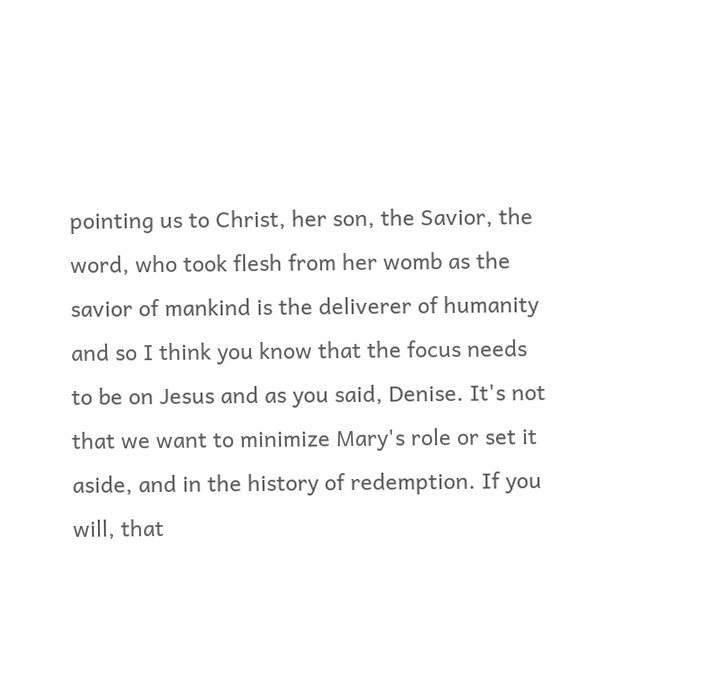pointing us to Christ, her son, the Savior, the word, who took flesh from her womb as the savior of mankind is the deliverer of humanity and so I think you know that the focus needs to be on Jesus and as you said, Denise. It's not that we want to minimize Mary's role or set it aside, and in the history of redemption. If you will, that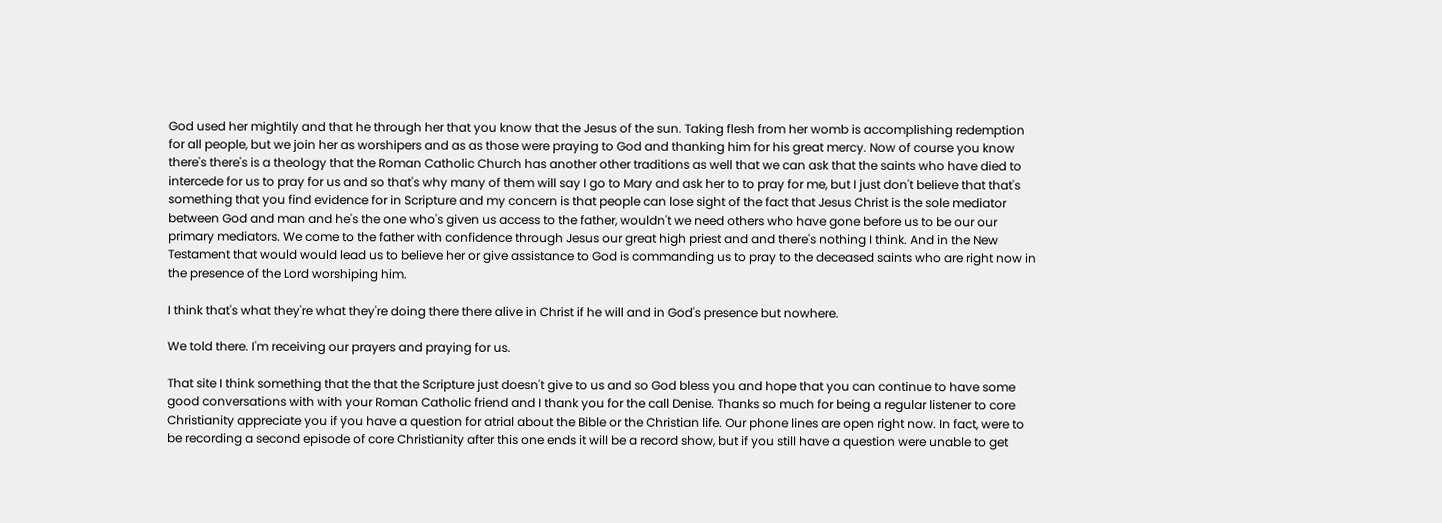God used her mightily and that he through her that you know that the Jesus of the sun. Taking flesh from her womb is accomplishing redemption for all people, but we join her as worshipers and as as those were praying to God and thanking him for his great mercy. Now of course you know there's there's is a theology that the Roman Catholic Church has another other traditions as well that we can ask that the saints who have died to intercede for us to pray for us and so that's why many of them will say I go to Mary and ask her to to pray for me, but I just don't believe that that's something that you find evidence for in Scripture and my concern is that people can lose sight of the fact that Jesus Christ is the sole mediator between God and man and he's the one who's given us access to the father, wouldn't we need others who have gone before us to be our our primary mediators. We come to the father with confidence through Jesus our great high priest and and there's nothing I think. And in the New Testament that would would lead us to believe her or give assistance to God is commanding us to pray to the deceased saints who are right now in the presence of the Lord worshiping him.

I think that's what they're what they're doing there there alive in Christ if he will and in God's presence but nowhere.

We told there. I'm receiving our prayers and praying for us.

That site I think something that the that the Scripture just doesn't give to us and so God bless you and hope that you can continue to have some good conversations with with your Roman Catholic friend and I thank you for the call Denise. Thanks so much for being a regular listener to core Christianity appreciate you if you have a question for atrial about the Bible or the Christian life. Our phone lines are open right now. In fact, were to be recording a second episode of core Christianity after this one ends it will be a record show, but if you still have a question were unable to get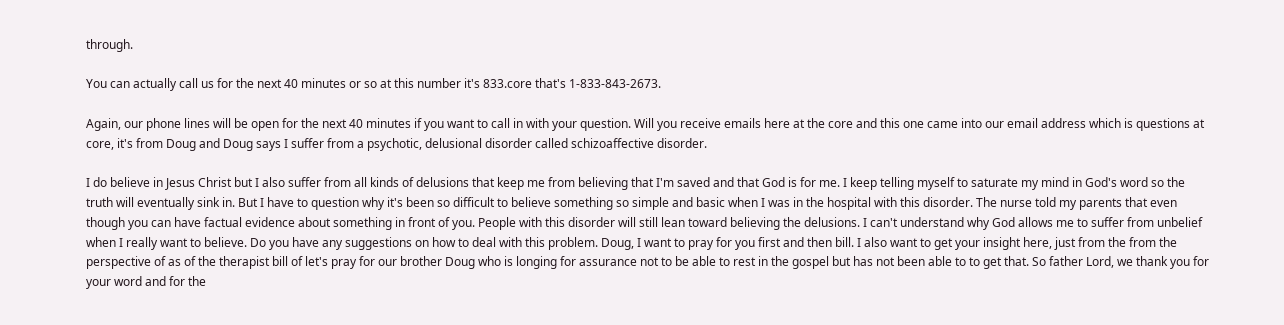through.

You can actually call us for the next 40 minutes or so at this number it's 833.core that's 1-833-843-2673.

Again, our phone lines will be open for the next 40 minutes if you want to call in with your question. Will you receive emails here at the core and this one came into our email address which is questions at core, it's from Doug and Doug says I suffer from a psychotic, delusional disorder called schizoaffective disorder.

I do believe in Jesus Christ but I also suffer from all kinds of delusions that keep me from believing that I'm saved and that God is for me. I keep telling myself to saturate my mind in God's word so the truth will eventually sink in. But I have to question why it's been so difficult to believe something so simple and basic when I was in the hospital with this disorder. The nurse told my parents that even though you can have factual evidence about something in front of you. People with this disorder will still lean toward believing the delusions. I can't understand why God allows me to suffer from unbelief when I really want to believe. Do you have any suggestions on how to deal with this problem. Doug, I want to pray for you first and then bill. I also want to get your insight here, just from the from the perspective of as of the therapist bill of let's pray for our brother Doug who is longing for assurance not to be able to rest in the gospel but has not been able to to get that. So father Lord, we thank you for your word and for the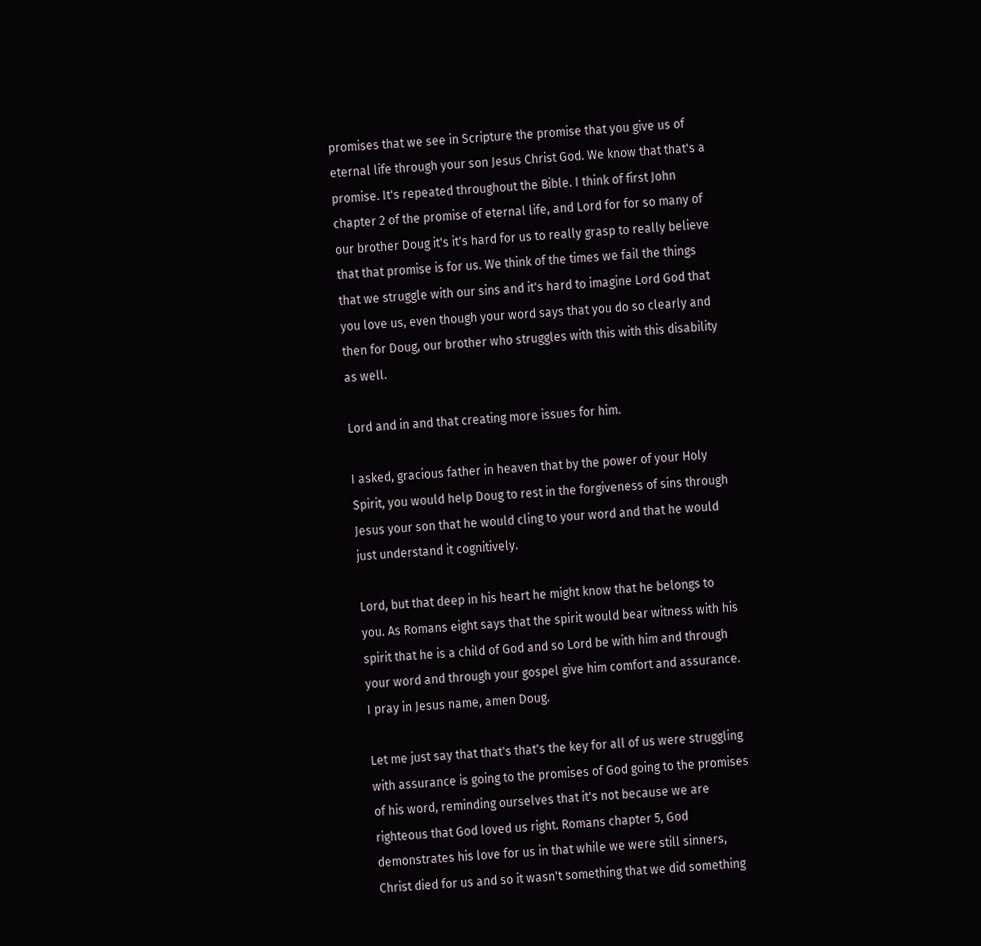promises that we see in Scripture the promise that you give us of eternal life through your son Jesus Christ God. We know that that's a promise. It's repeated throughout the Bible. I think of first John chapter 2 of the promise of eternal life, and Lord for for so many of our brother Doug it's it's hard for us to really grasp to really believe that that promise is for us. We think of the times we fail the things that we struggle with our sins and it's hard to imagine Lord God that you love us, even though your word says that you do so clearly and then for Doug, our brother who struggles with this with this disability as well.

Lord and in and that creating more issues for him.

I asked, gracious father in heaven that by the power of your Holy Spirit, you would help Doug to rest in the forgiveness of sins through Jesus your son that he would cling to your word and that he would just understand it cognitively.

Lord, but that deep in his heart he might know that he belongs to you. As Romans eight says that the spirit would bear witness with his spirit that he is a child of God and so Lord be with him and through your word and through your gospel give him comfort and assurance. I pray in Jesus name, amen Doug.

Let me just say that that's that's the key for all of us were struggling with assurance is going to the promises of God going to the promises of his word, reminding ourselves that it's not because we are righteous that God loved us right. Romans chapter 5, God demonstrates his love for us in that while we were still sinners, Christ died for us and so it wasn't something that we did something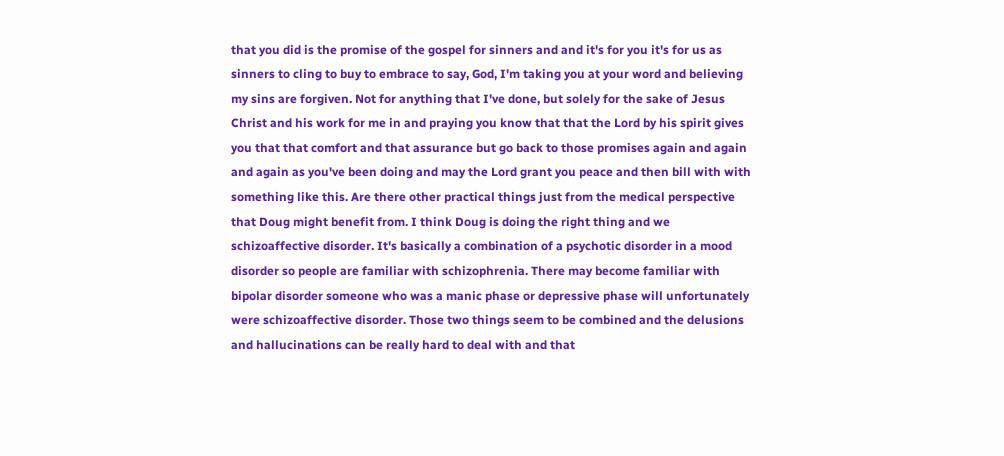that you did is the promise of the gospel for sinners and and it's for you it's for us as sinners to cling to buy to embrace to say, God, I'm taking you at your word and believing my sins are forgiven. Not for anything that I've done, but solely for the sake of Jesus Christ and his work for me in and praying you know that that the Lord by his spirit gives you that that comfort and that assurance but go back to those promises again and again and again as you've been doing and may the Lord grant you peace and then bill with with something like this. Are there other practical things just from the medical perspective that Doug might benefit from. I think Doug is doing the right thing and we schizoaffective disorder. It's basically a combination of a psychotic disorder in a mood disorder so people are familiar with schizophrenia. There may become familiar with bipolar disorder someone who was a manic phase or depressive phase will unfortunately were schizoaffective disorder. Those two things seem to be combined and the delusions and hallucinations can be really hard to deal with and that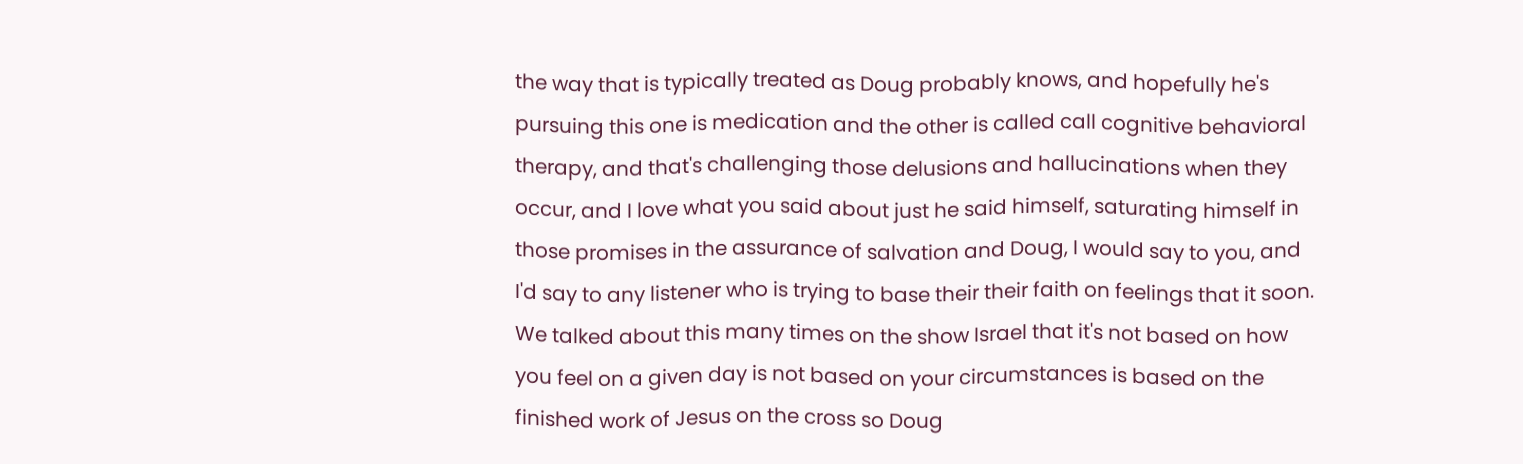the way that is typically treated as Doug probably knows, and hopefully he's pursuing this one is medication and the other is called call cognitive behavioral therapy, and that's challenging those delusions and hallucinations when they occur, and I love what you said about just he said himself, saturating himself in those promises in the assurance of salvation and Doug, I would say to you, and I'd say to any listener who is trying to base their their faith on feelings that it soon. We talked about this many times on the show Israel that it's not based on how you feel on a given day is not based on your circumstances is based on the finished work of Jesus on the cross so Doug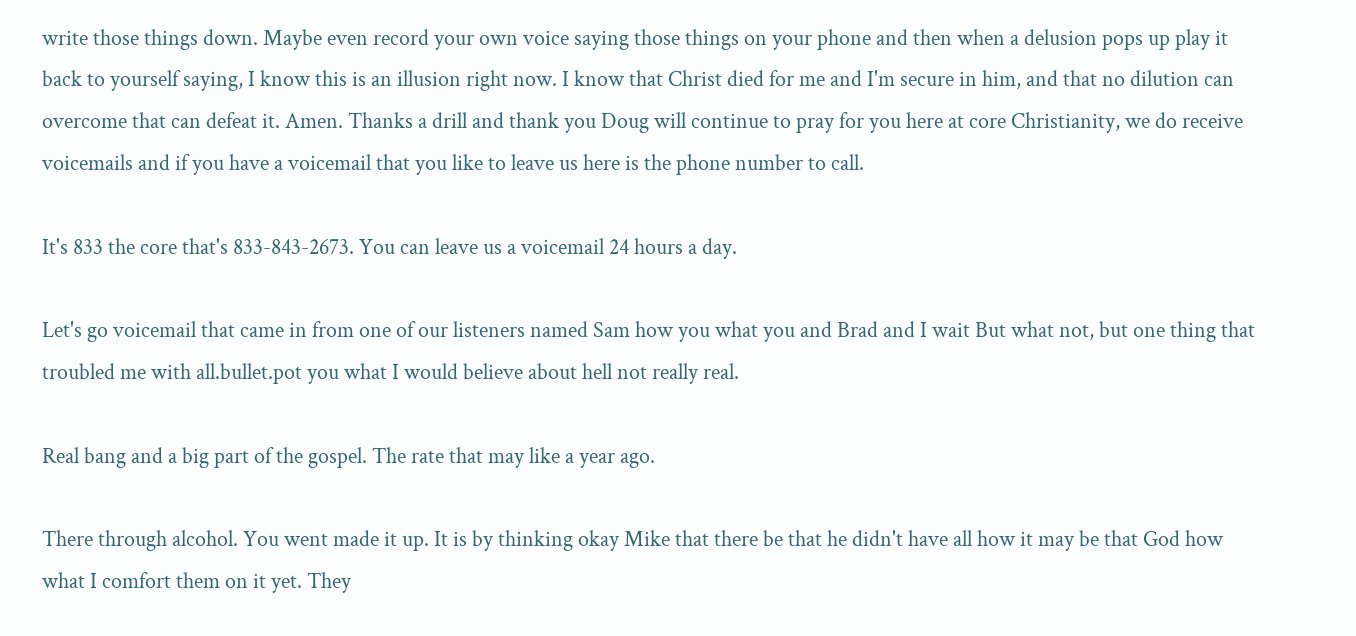write those things down. Maybe even record your own voice saying those things on your phone and then when a delusion pops up play it back to yourself saying, I know this is an illusion right now. I know that Christ died for me and I'm secure in him, and that no dilution can overcome that can defeat it. Amen. Thanks a drill and thank you Doug will continue to pray for you here at core Christianity, we do receive voicemails and if you have a voicemail that you like to leave us here is the phone number to call.

It's 833 the core that's 833-843-2673. You can leave us a voicemail 24 hours a day.

Let's go voicemail that came in from one of our listeners named Sam how you what you and Brad and I wait But what not, but one thing that troubled me with all.bullet.pot you what I would believe about hell not really real.

Real bang and a big part of the gospel. The rate that may like a year ago.

There through alcohol. You went made it up. It is by thinking okay Mike that there be that he didn't have all how it may be that God how what I comfort them on it yet. They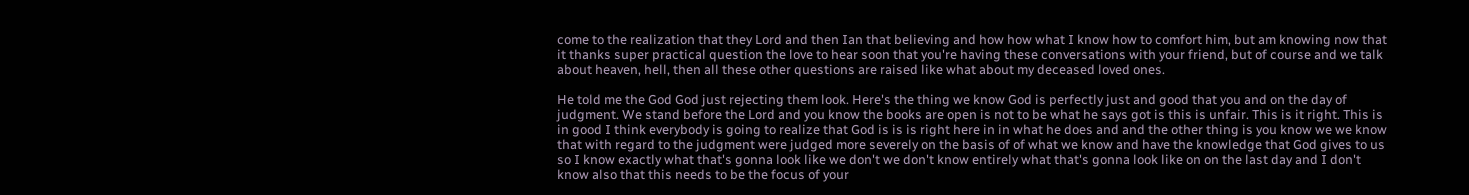come to the realization that they Lord and then Ian that believing and how how what I know how to comfort him, but am knowing now that it thanks super practical question the love to hear soon that you're having these conversations with your friend, but of course and we talk about heaven, hell, then all these other questions are raised like what about my deceased loved ones.

He told me the God God just rejecting them look. Here's the thing we know God is perfectly just and good that you and on the day of judgment. We stand before the Lord and you know the books are open is not to be what he says got is this is unfair. This is it right. This is in good I think everybody is going to realize that God is is is right here in in what he does and and the other thing is you know we we know that with regard to the judgment were judged more severely on the basis of of what we know and have the knowledge that God gives to us so I know exactly what that's gonna look like we don't we don't know entirely what that's gonna look like on on the last day and I don't know also that this needs to be the focus of your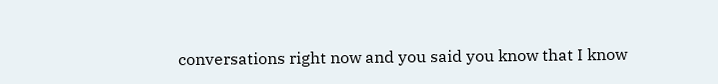conversations right now and you said you know that I know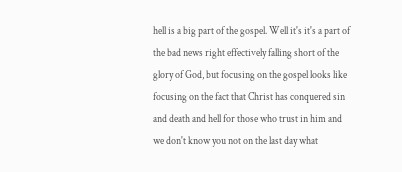hell is a big part of the gospel. Well it's it's a part of the bad news right effectively falling short of the glory of God, but focusing on the gospel looks like focusing on the fact that Christ has conquered sin and death and hell for those who trust in him and we don't know you not on the last day what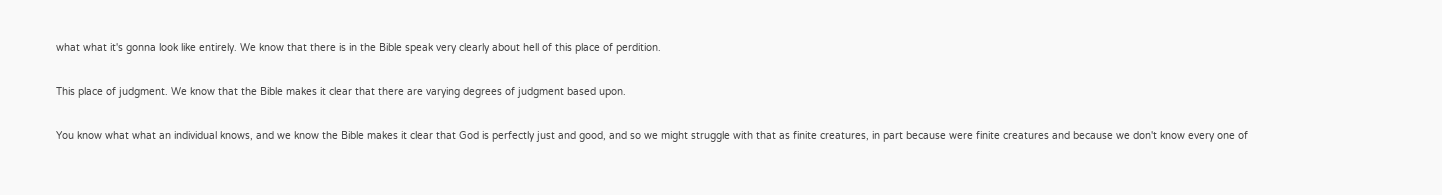what what it's gonna look like entirely. We know that there is in the Bible speak very clearly about hell of this place of perdition.

This place of judgment. We know that the Bible makes it clear that there are varying degrees of judgment based upon.

You know what what an individual knows, and we know the Bible makes it clear that God is perfectly just and good, and so we might struggle with that as finite creatures, in part because were finite creatures and because we don't know every one of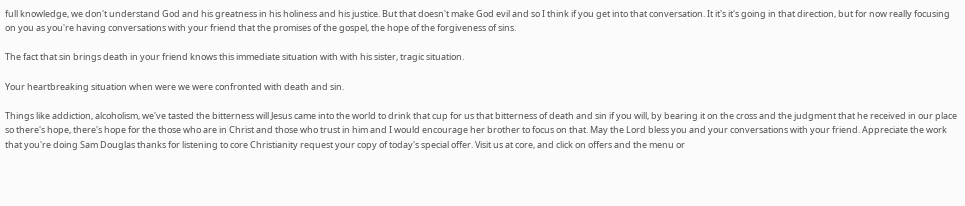full knowledge, we don't understand God and his greatness in his holiness and his justice. But that doesn't make God evil and so I think if you get into that conversation. It it's it's going in that direction, but for now really focusing on you as you're having conversations with your friend that the promises of the gospel, the hope of the forgiveness of sins.

The fact that sin brings death in your friend knows this immediate situation with with his sister, tragic situation.

Your heartbreaking situation when were we were confronted with death and sin.

Things like addiction, alcoholism, we've tasted the bitterness will Jesus came into the world to drink that cup for us that bitterness of death and sin if you will, by bearing it on the cross and the judgment that he received in our place so there's hope, there's hope for the those who are in Christ and those who trust in him and I would encourage her brother to focus on that. May the Lord bless you and your conversations with your friend. Appreciate the work that you're doing Sam Douglas thanks for listening to core Christianity request your copy of today's special offer. Visit us at core, and click on offers and the menu or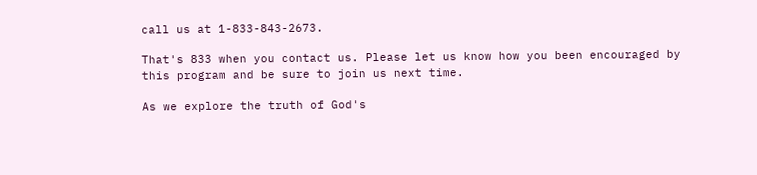call us at 1-833-843-2673.

That's 833 when you contact us. Please let us know how you been encouraged by this program and be sure to join us next time.

As we explore the truth of God's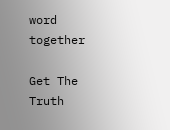word together

Get The Truth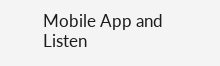Mobile App and Listen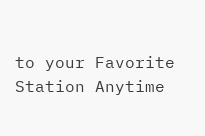to your Favorite Station Anytime